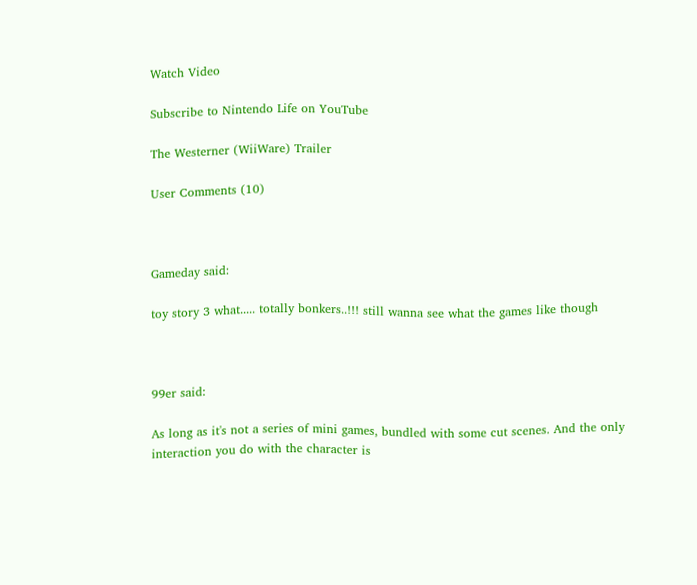Watch Video

Subscribe to Nintendo Life on YouTube

The Westerner (WiiWare) Trailer

User Comments (10)



Gameday said:

toy story 3 what..... totally bonkers..!!! still wanna see what the games like though



99er said:

As long as it's not a series of mini games, bundled with some cut scenes. And the only interaction you do with the character is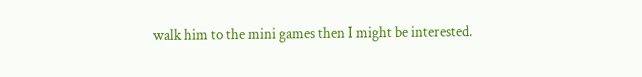walk him to the mini games then I might be interested.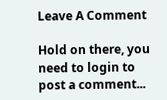Leave A Comment

Hold on there, you need to login to post a comment...